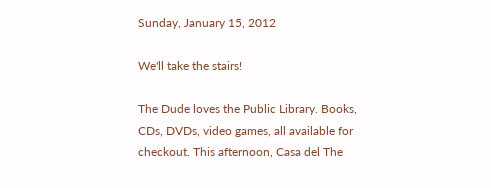Sunday, January 15, 2012

We'll take the stairs!

The Dude loves the Public Library. Books, CDs, DVDs, video games, all available for checkout. This afternoon, Casa del The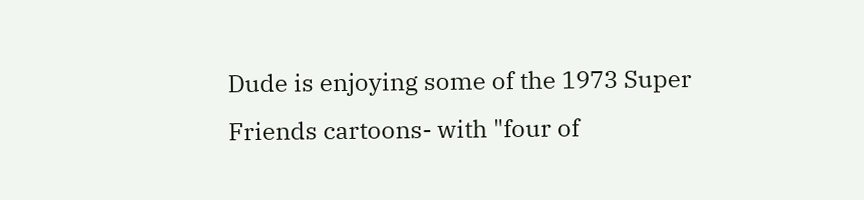Dude is enjoying some of the 1973 Super Friends cartoons- with "four of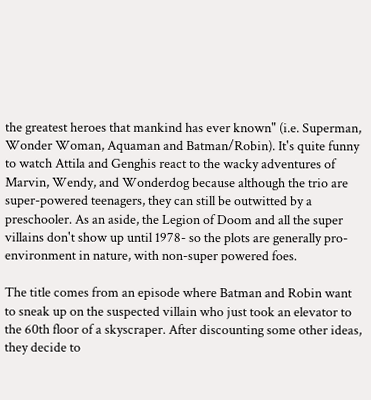the greatest heroes that mankind has ever known" (i.e. Superman, Wonder Woman, Aquaman and Batman/Robin). It's quite funny to watch Attila and Genghis react to the wacky adventures of Marvin, Wendy, and Wonderdog because although the trio are super-powered teenagers, they can still be outwitted by a preschooler. As an aside, the Legion of Doom and all the super villains don't show up until 1978- so the plots are generally pro-environment in nature, with non-super powered foes.

The title comes from an episode where Batman and Robin want to sneak up on the suspected villain who just took an elevator to the 60th floor of a skyscraper. After discounting some other ideas, they decide to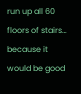run up all 60 floors of stairs… because it would be good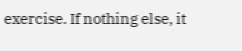exercise. If nothing else, it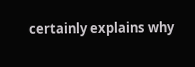certainly explains why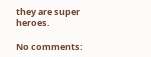they are super heroes.

No comments: